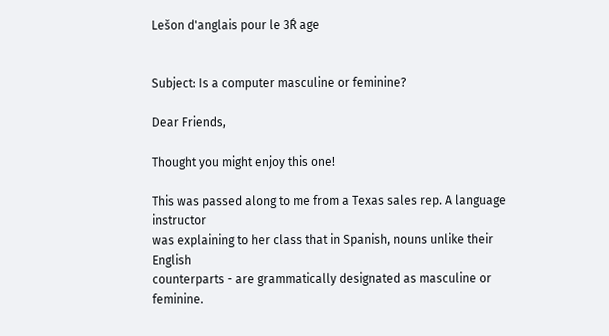Lešon d'anglais pour le 3Ŕ age


Subject: Is a computer masculine or feminine?

Dear Friends,

Thought you might enjoy this one!

This was passed along to me from a Texas sales rep. A language instructor
was explaining to her class that in Spanish, nouns unlike their English
counterparts - are grammatically designated as masculine or feminine.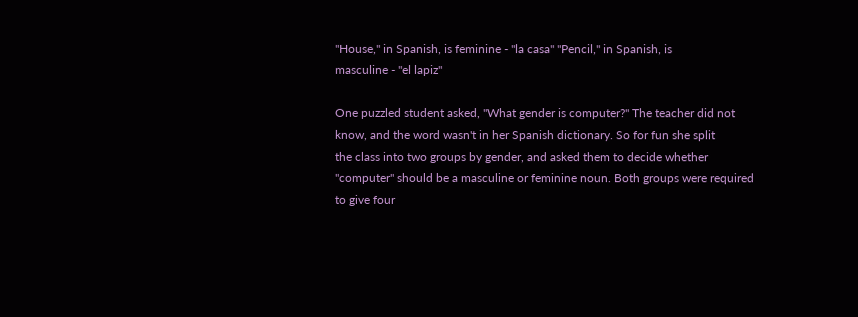"House," in Spanish, is feminine - "la casa" "Pencil," in Spanish, is
masculine - "el lapiz"

One puzzled student asked, "What gender is computer?" The teacher did not
know, and the word wasn't in her Spanish dictionary. So for fun she split
the class into two groups by gender, and asked them to decide whether
"computer" should be a masculine or feminine noun. Both groups were required
to give four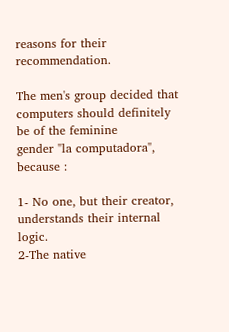reasons for their recommendation.

The men's group decided that computers should definitely be of the feminine
gender "la computadora", because :

1- No one, but their creator, understands their internal logic.
2-The native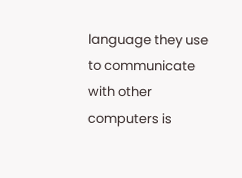language they use to communicate with other computers is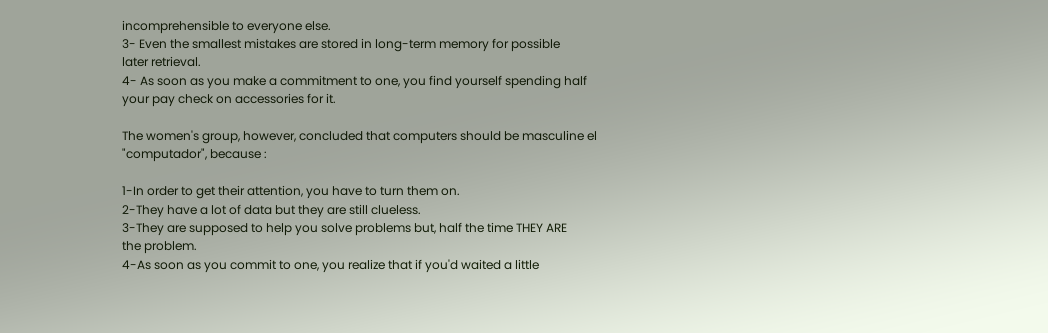incomprehensible to everyone else.
3- Even the smallest mistakes are stored in long-term memory for possible
later retrieval.
4- As soon as you make a commitment to one, you find yourself spending half
your pay check on accessories for it.

The women's group, however, concluded that computers should be masculine el
"computador", because :

1-In order to get their attention, you have to turn them on.
2-They have a lot of data but they are still clueless.
3-They are supposed to help you solve problems but, half the time THEY ARE
the problem.
4-As soon as you commit to one, you realize that if you'd waited a little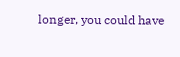longer, you could have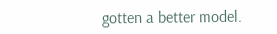gotten a better model.